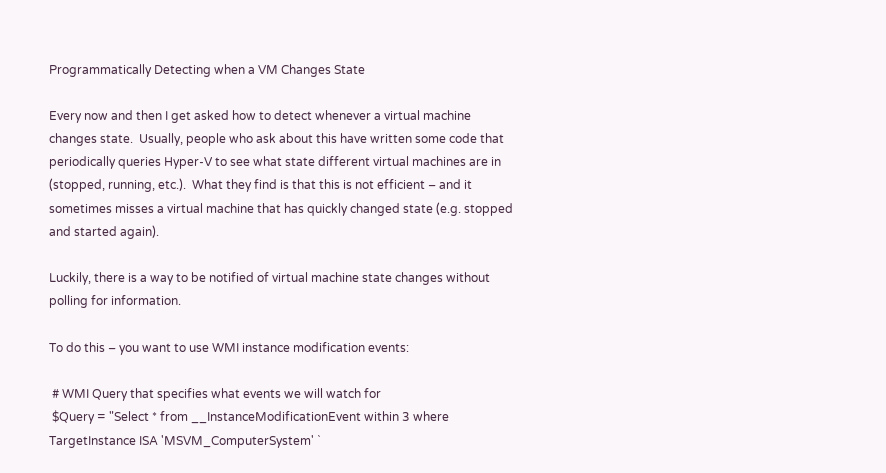Programmatically Detecting when a VM Changes State

Every now and then I get asked how to detect whenever a virtual machine changes state.  Usually, people who ask about this have written some code that periodically queries Hyper-V to see what state different virtual machines are in (stopped, running, etc.).  What they find is that this is not efficient – and it sometimes misses a virtual machine that has quickly changed state (e.g. stopped and started again).

Luckily, there is a way to be notified of virtual machine state changes without polling for information.

To do this – you want to use WMI instance modification events:

 # WMI Query that specifies what events we will watch for
 $Query = "Select * from __InstanceModificationEvent within 3 where TargetInstance ISA 'MSVM_ComputerSystem' `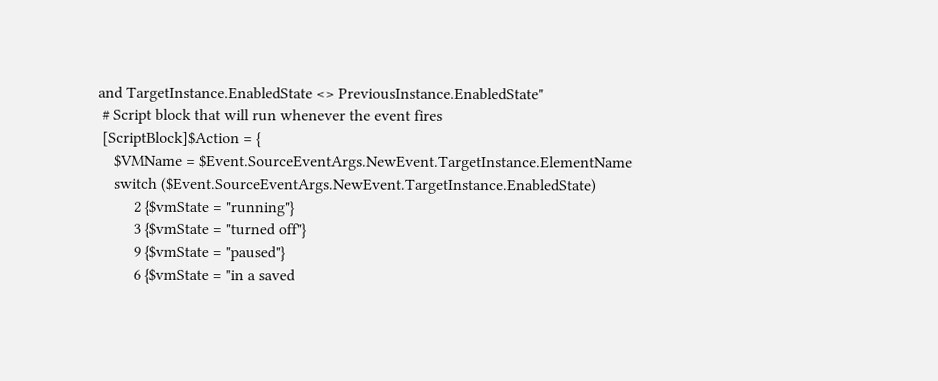and TargetInstance.EnabledState <> PreviousInstance.EnabledState"
 # Script block that will run whenever the event fires
 [ScriptBlock]$Action = {
    $VMName = $Event.SourceEventArgs.NewEvent.TargetInstance.ElementName
    switch ($Event.SourceEventArgs.NewEvent.TargetInstance.EnabledState)
         2 {$vmState = "running"}
         3 {$vmState = "turned off"}
         9 {$vmState = "paused"}
         6 {$vmState = "in a saved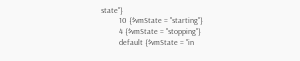state"}
         10 {$vmState = "starting"}
         4 {$vmState = "stopping"}
         default {$vmState = "in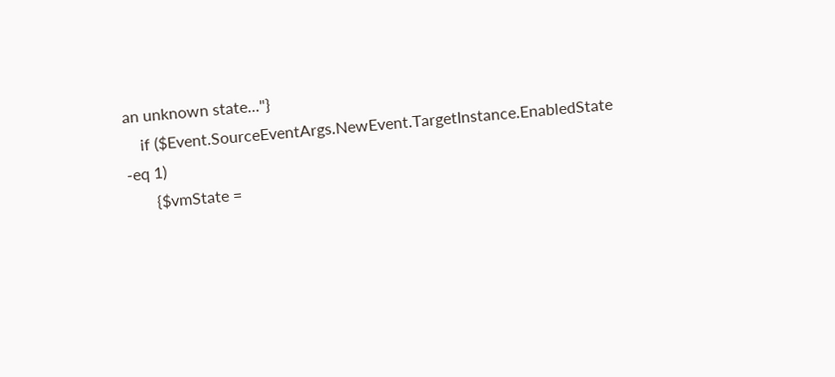an unknown state..."}
    if ($Event.SourceEventArgs.NewEvent.TargetInstance.EnabledState -eq 1)
       {$vmState =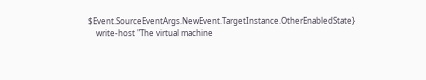$Event.SourceEventArgs.NewEvent.TargetInstance.OtherEnabledState}
    write-host "The virtual machine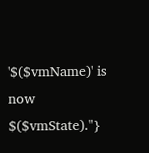'$($vmName)' is now $($vmState)."}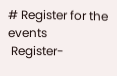# Register for the events
 Register-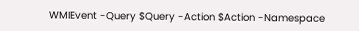WMIEvent -Query $Query -Action $Action -Namespace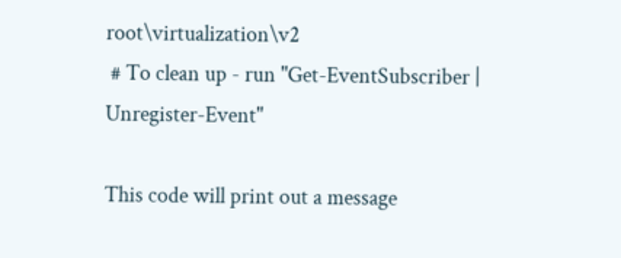root\virtualization\v2
 # To clean up - run "Get-EventSubscriber | Unregister-Event"

This code will print out a message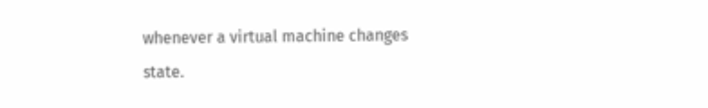whenever a virtual machine changes state.